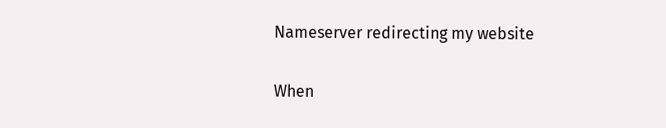Nameserver redirecting my website

When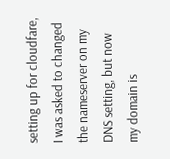setting up for cloudfare, I was asked to changed the nameserver on my DNS setting, but now my domain is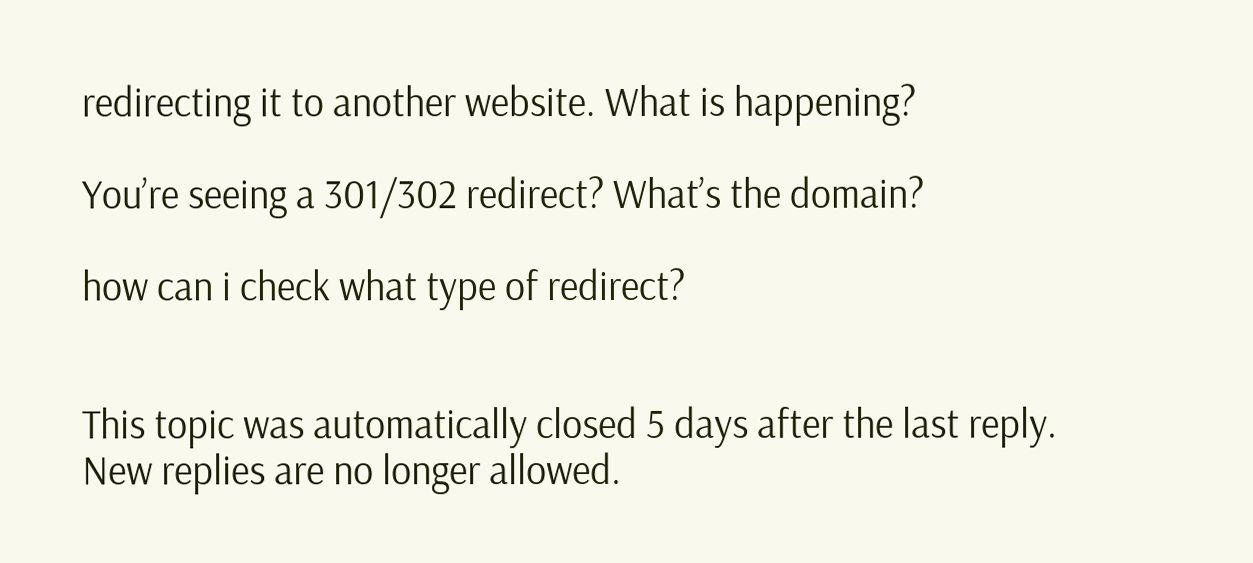redirecting it to another website. What is happening?

You’re seeing a 301/302 redirect? What’s the domain?

how can i check what type of redirect?


This topic was automatically closed 5 days after the last reply. New replies are no longer allowed.